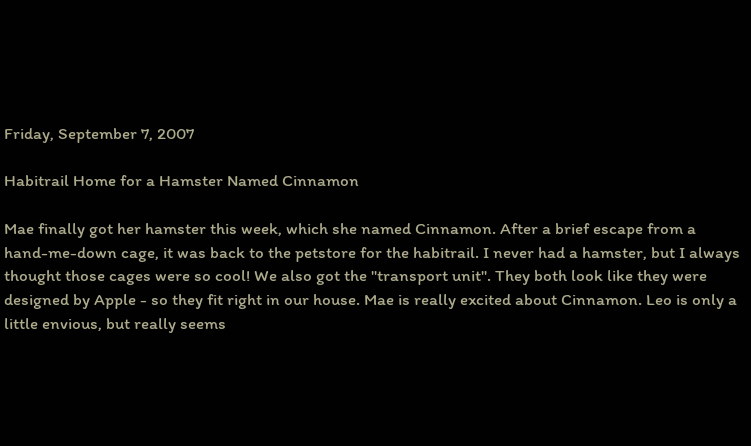Friday, September 7, 2007

Habitrail Home for a Hamster Named Cinnamon

Mae finally got her hamster this week, which she named Cinnamon. After a brief escape from a hand-me-down cage, it was back to the petstore for the habitrail. I never had a hamster, but I always thought those cages were so cool! We also got the "transport unit". They both look like they were designed by Apple - so they fit right in our house. Mae is really excited about Cinnamon. Leo is only a little envious, but really seems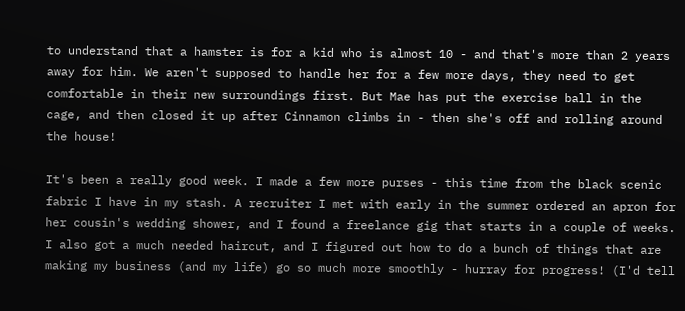to understand that a hamster is for a kid who is almost 10 - and that's more than 2 years away for him. We aren't supposed to handle her for a few more days, they need to get comfortable in their new surroundings first. But Mae has put the exercise ball in the cage, and then closed it up after Cinnamon climbs in - then she's off and rolling around the house!

It's been a really good week. I made a few more purses - this time from the black scenic fabric I have in my stash. A recruiter I met with early in the summer ordered an apron for her cousin's wedding shower, and I found a freelance gig that starts in a couple of weeks. I also got a much needed haircut, and I figured out how to do a bunch of things that are making my business (and my life) go so much more smoothly - hurray for progress! (I'd tell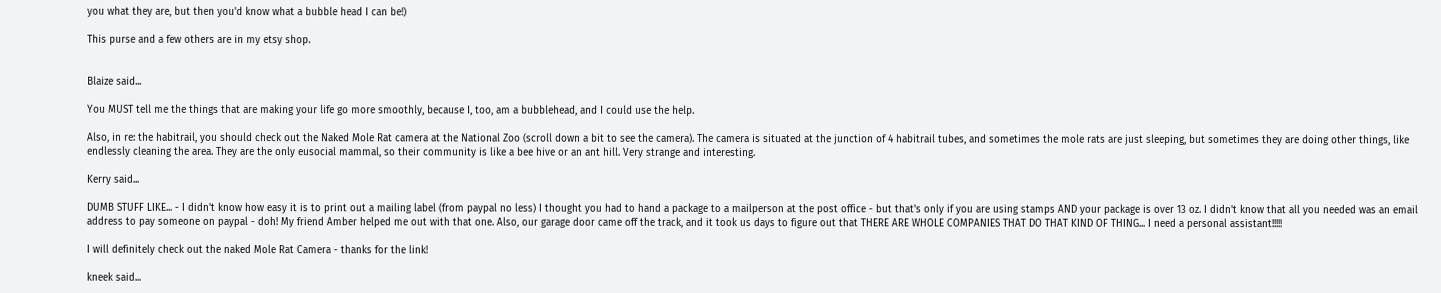you what they are, but then you'd know what a bubble head I can be!)

This purse and a few others are in my etsy shop.


Blaize said...

You MUST tell me the things that are making your life go more smoothly, because I, too, am a bubblehead, and I could use the help.

Also, in re: the habitrail, you should check out the Naked Mole Rat camera at the National Zoo (scroll down a bit to see the camera). The camera is situated at the junction of 4 habitrail tubes, and sometimes the mole rats are just sleeping, but sometimes they are doing other things, like endlessly cleaning the area. They are the only eusocial mammal, so their community is like a bee hive or an ant hill. Very strange and interesting.

Kerry said...

DUMB STUFF LIKE... - I didn't know how easy it is to print out a mailing label (from paypal no less) I thought you had to hand a package to a mailperson at the post office - but that's only if you are using stamps AND your package is over 13 oz. I didn't know that all you needed was an email address to pay someone on paypal - doh! My friend Amber helped me out with that one. Also, our garage door came off the track, and it took us days to figure out that THERE ARE WHOLE COMPANIES THAT DO THAT KIND OF THING... I need a personal assistant!!!!!

I will definitely check out the naked Mole Rat Camera - thanks for the link!

kneek said...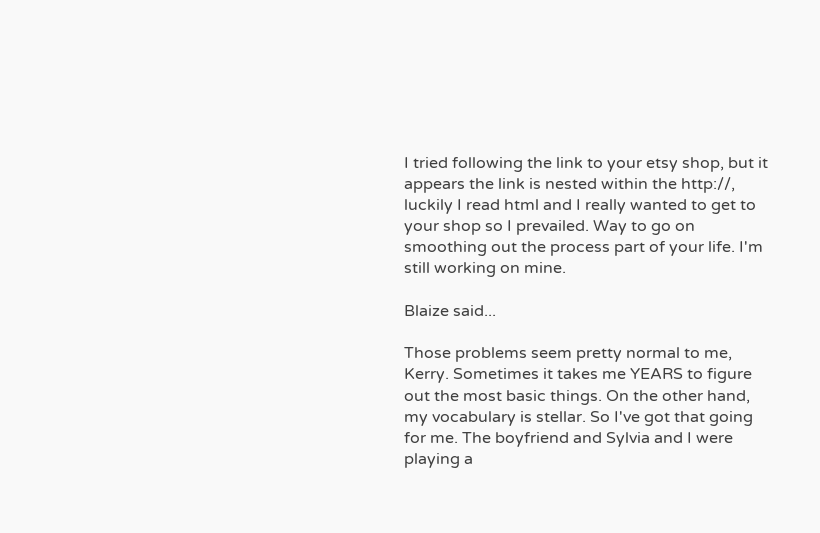I tried following the link to your etsy shop, but it appears the link is nested within the http://, luckily I read html and I really wanted to get to your shop so I prevailed. Way to go on smoothing out the process part of your life. I'm still working on mine.

Blaize said...

Those problems seem pretty normal to me, Kerry. Sometimes it takes me YEARS to figure out the most basic things. On the other hand, my vocabulary is stellar. So I've got that going for me. The boyfriend and Sylvia and I were playing a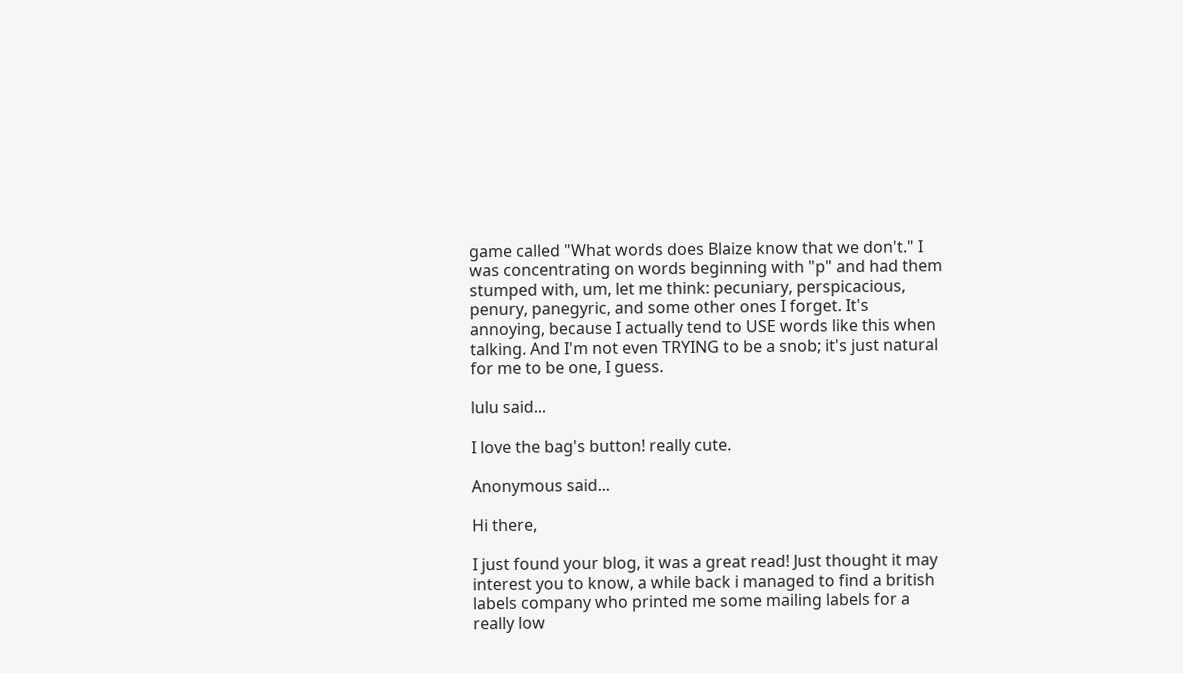game called "What words does Blaize know that we don't." I was concentrating on words beginning with "p" and had them stumped with, um, let me think: pecuniary, perspicacious, penury, panegyric, and some other ones I forget. It's annoying, because I actually tend to USE words like this when talking. And I'm not even TRYING to be a snob; it's just natural for me to be one, I guess.

lulu said...

I love the bag's button! really cute.

Anonymous said...

Hi there,

I just found your blog, it was a great read! Just thought it may interest you to know, a while back i managed to find a british labels company who printed me some mailing labels for a really low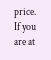price. If you are at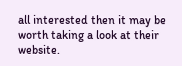all interested then it may be worth taking a look at their website.